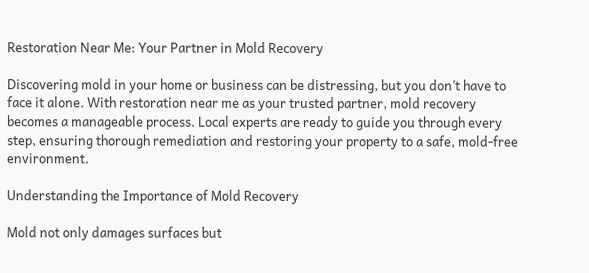Restoration Near Me: Your Partner in Mold Recovery

Discovering mold in your home or business can be distressing, but you don’t have to face it alone. With restoration near me as your trusted partner, mold recovery becomes a manageable process. Local experts are ready to guide you through every step, ensuring thorough remediation and restoring your property to a safe, mold-free environment.

Understanding the Importance of Mold Recovery

Mold not only damages surfaces but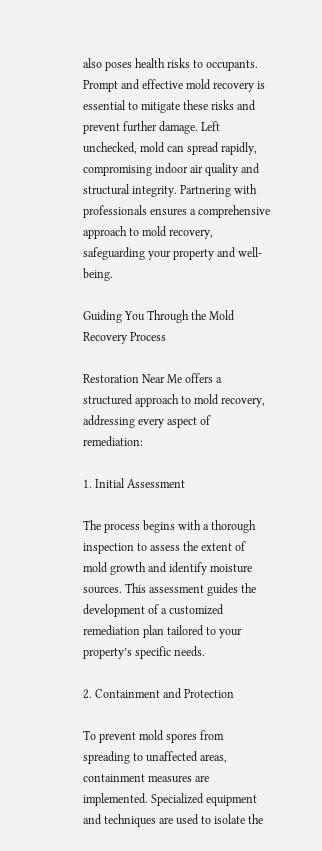also poses health risks to occupants. Prompt and effective mold recovery is essential to mitigate these risks and prevent further damage. Left unchecked, mold can spread rapidly, compromising indoor air quality and structural integrity. Partnering with professionals ensures a comprehensive approach to mold recovery, safeguarding your property and well-being.

Guiding You Through the Mold Recovery Process

Restoration Near Me offers a structured approach to mold recovery, addressing every aspect of remediation:

1. Initial Assessment

The process begins with a thorough inspection to assess the extent of mold growth and identify moisture sources. This assessment guides the development of a customized remediation plan tailored to your property’s specific needs.

2. Containment and Protection

To prevent mold spores from spreading to unaffected areas, containment measures are implemented. Specialized equipment and techniques are used to isolate the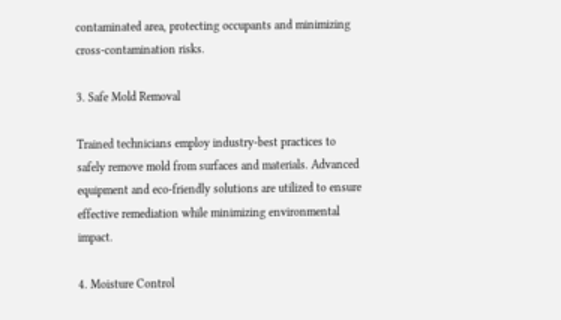contaminated area, protecting occupants and minimizing cross-contamination risks.

3. Safe Mold Removal

Trained technicians employ industry-best practices to safely remove mold from surfaces and materials. Advanced equipment and eco-friendly solutions are utilized to ensure effective remediation while minimizing environmental impact.

4. Moisture Control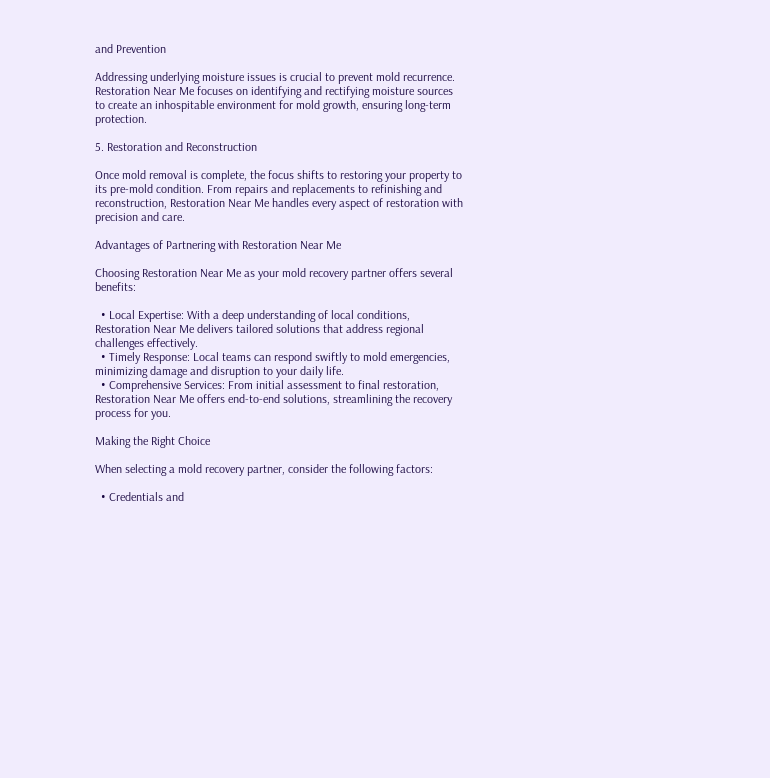and Prevention

Addressing underlying moisture issues is crucial to prevent mold recurrence. Restoration Near Me focuses on identifying and rectifying moisture sources to create an inhospitable environment for mold growth, ensuring long-term protection.

5. Restoration and Reconstruction

Once mold removal is complete, the focus shifts to restoring your property to its pre-mold condition. From repairs and replacements to refinishing and reconstruction, Restoration Near Me handles every aspect of restoration with precision and care.

Advantages of Partnering with Restoration Near Me

Choosing Restoration Near Me as your mold recovery partner offers several benefits:

  • Local Expertise: With a deep understanding of local conditions, Restoration Near Me delivers tailored solutions that address regional challenges effectively.
  • Timely Response: Local teams can respond swiftly to mold emergencies, minimizing damage and disruption to your daily life.
  • Comprehensive Services: From initial assessment to final restoration, Restoration Near Me offers end-to-end solutions, streamlining the recovery process for you.

Making the Right Choice

When selecting a mold recovery partner, consider the following factors:

  • Credentials and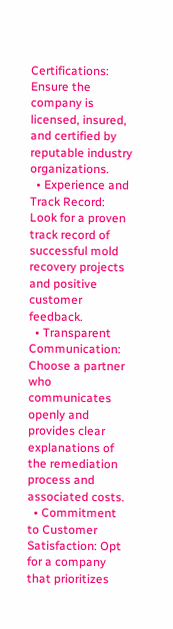Certifications: Ensure the company is licensed, insured, and certified by reputable industry organizations.
  • Experience and Track Record: Look for a proven track record of successful mold recovery projects and positive customer feedback.
  • Transparent Communication: Choose a partner who communicates openly and provides clear explanations of the remediation process and associated costs.
  • Commitment to Customer Satisfaction: Opt for a company that prioritizes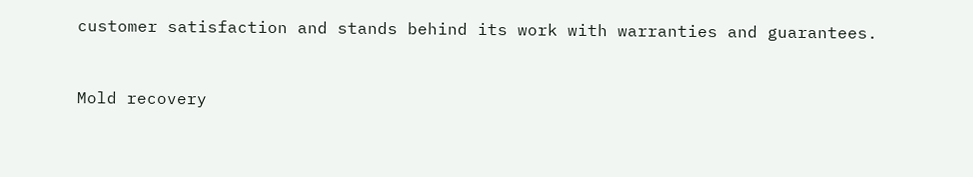customer satisfaction and stands behind its work with warranties and guarantees.


Mold recovery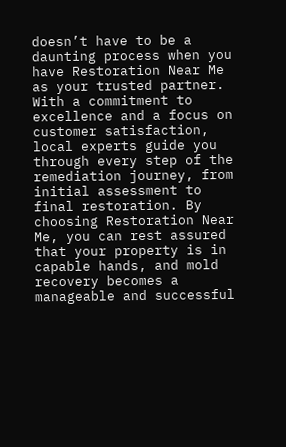doesn’t have to be a daunting process when you have Restoration Near Me as your trusted partner. With a commitment to excellence and a focus on customer satisfaction, local experts guide you through every step of the remediation journey, from initial assessment to final restoration. By choosing Restoration Near Me, you can rest assured that your property is in capable hands, and mold recovery becomes a manageable and successful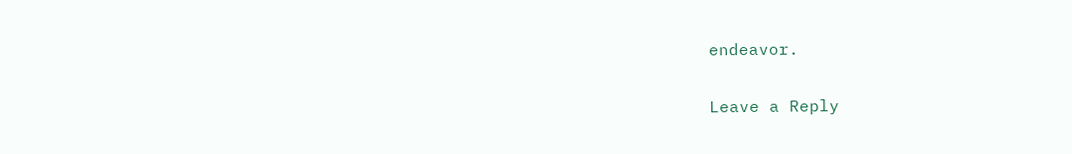endeavor.

Leave a Reply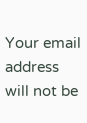Your email address will not be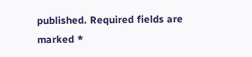published. Required fields are marked *